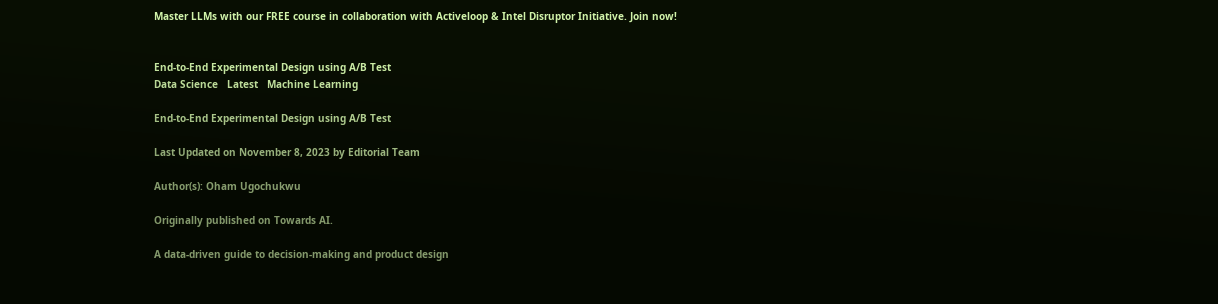Master LLMs with our FREE course in collaboration with Activeloop & Intel Disruptor Initiative. Join now!


End-to-End Experimental Design using A/B Test
Data Science   Latest   Machine Learning

End-to-End Experimental Design using A/B Test

Last Updated on November 8, 2023 by Editorial Team

Author(s): Oham Ugochukwu

Originally published on Towards AI.

A data-driven guide to decision-making and product design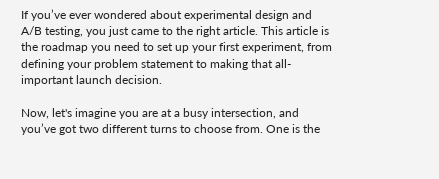If you’ve ever wondered about experimental design and A/B testing, you just came to the right article. This article is the roadmap you need to set up your first experiment, from defining your problem statement to making that all-important launch decision.

Now, let's imagine you are at a busy intersection, and you’ve got two different turns to choose from. One is the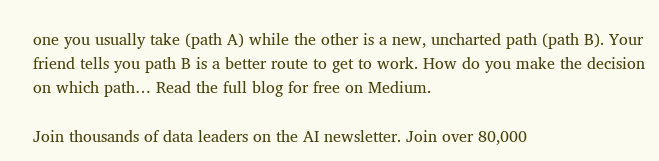one you usually take (path A) while the other is a new, uncharted path (path B). Your friend tells you path B is a better route to get to work. How do you make the decision on which path… Read the full blog for free on Medium.

Join thousands of data leaders on the AI newsletter. Join over 80,000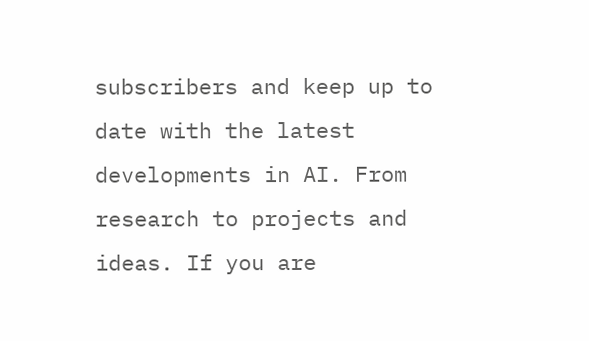subscribers and keep up to date with the latest developments in AI. From research to projects and ideas. If you are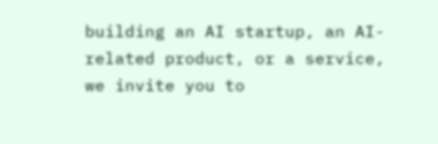building an AI startup, an AI-related product, or a service, we invite you to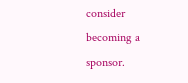consider becoming a sponsor.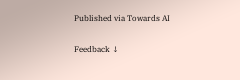Published via Towards AI

Feedback ↓